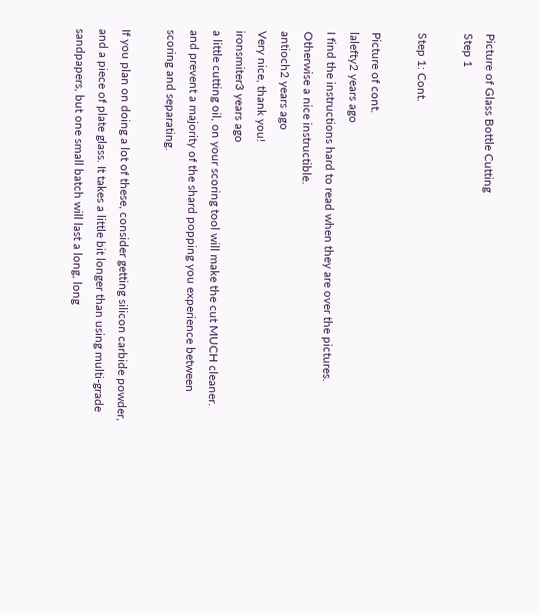Picture of Glass Bottle Cutting
Step 1

Step 1: Cont.

Picture of cont.
lalefty2 years ago
I find the instructions hard to read when they are over the pictures. Otherwise a nice instructible.
antioch2 years ago
Very nice, thank you!
ironsmiter3 years ago
a little cutting oil, on your scoring tool will make the cut MUCH cleaner. and prevent a majority of the shard popping you experience between scoring and separating.

If you plan on doing a lot of these, consider getting silicon carbide powder, and a piece of plate glass. It takes a little bit longer than using multi-grade sandpapers, but one small batch will last a long, long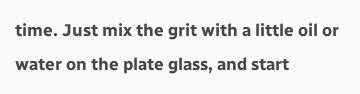time. Just mix the grit with a little oil or water on the plate glass, and start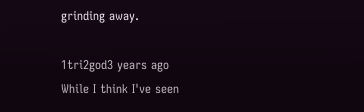grinding away.

1tri2god3 years ago
While I think I've seen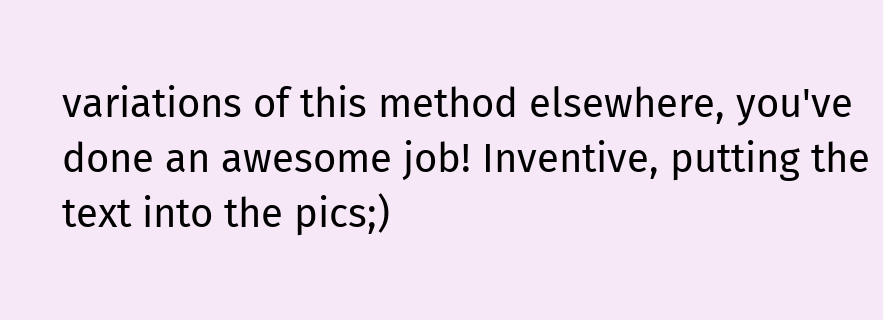variations of this method elsewhere, you've done an awesome job! Inventive, putting the text into the pics;)